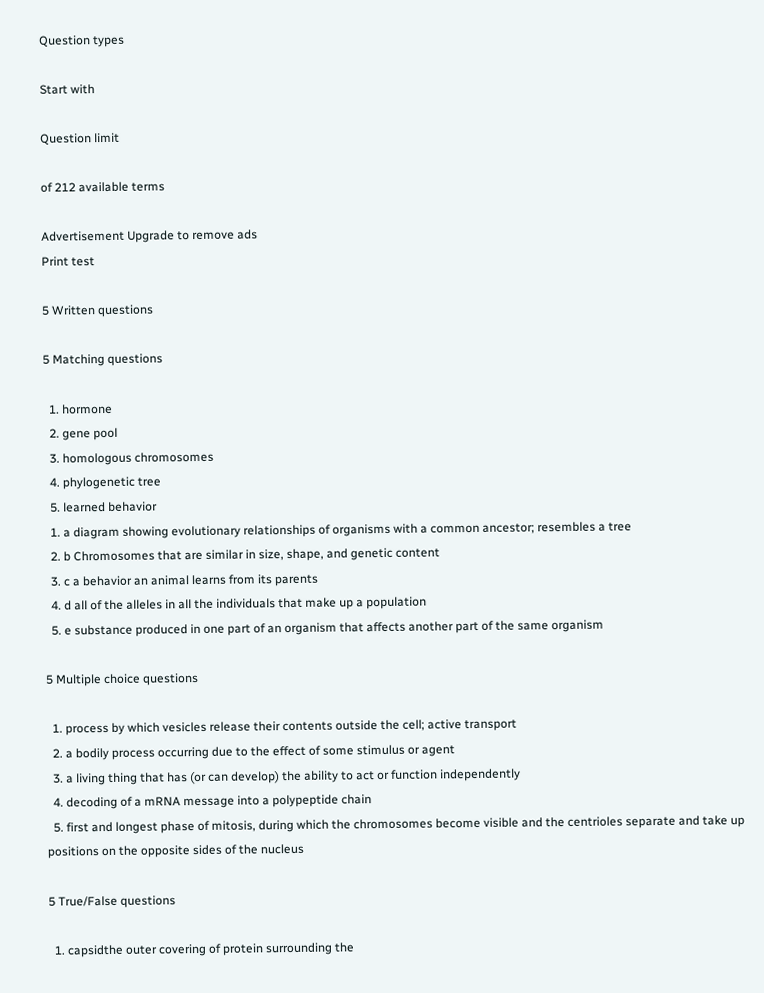Question types

Start with

Question limit

of 212 available terms

Advertisement Upgrade to remove ads
Print test

5 Written questions

5 Matching questions

  1. hormone
  2. gene pool
  3. homologous chromosomes
  4. phylogenetic tree
  5. learned behavior
  1. a diagram showing evolutionary relationships of organisms with a common ancestor; resembles a tree
  2. b Chromosomes that are similar in size, shape, and genetic content
  3. c a behavior an animal learns from its parents
  4. d all of the alleles in all the individuals that make up a population
  5. e substance produced in one part of an organism that affects another part of the same organism

5 Multiple choice questions

  1. process by which vesicles release their contents outside the cell; active transport
  2. a bodily process occurring due to the effect of some stimulus or agent
  3. a living thing that has (or can develop) the ability to act or function independently
  4. decoding of a mRNA message into a polypeptide chain
  5. first and longest phase of mitosis, during which the chromosomes become visible and the centrioles separate and take up positions on the opposite sides of the nucleus

5 True/False questions

  1. capsidthe outer covering of protein surrounding the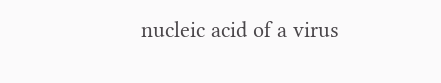nucleic acid of a virus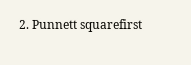2. Punnett squarefirst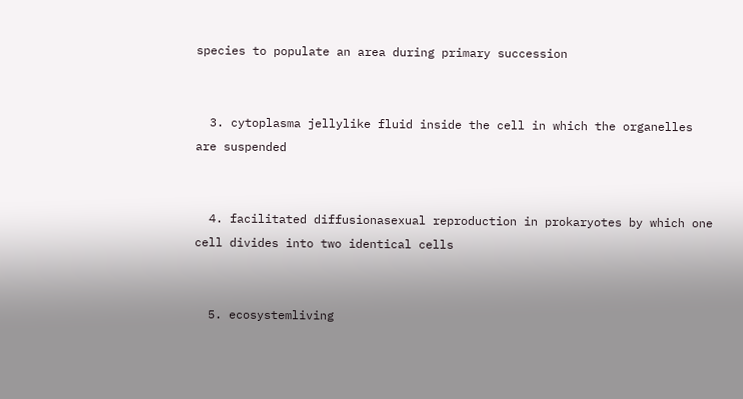species to populate an area during primary succession


  3. cytoplasma jellylike fluid inside the cell in which the organelles are suspended


  4. facilitated diffusionasexual reproduction in prokaryotes by which one cell divides into two identical cells


  5. ecosystemliving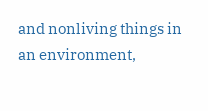and nonliving things in an environment,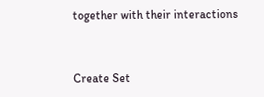together with their interactions


Create Set